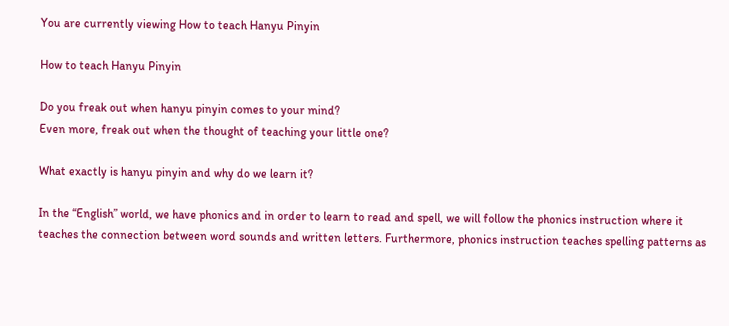You are currently viewing How to teach Hanyu Pinyin

How to teach Hanyu Pinyin

Do you freak out when hanyu pinyin comes to your mind?
Even more, freak out when the thought of teaching your little one?

What exactly is hanyu pinyin and why do we learn it?

In the “English” world, we have phonics and in order to learn to read and spell, we will follow the phonics instruction where it teaches the connection between word sounds and written letters. Furthermore, phonics instruction teaches spelling patterns as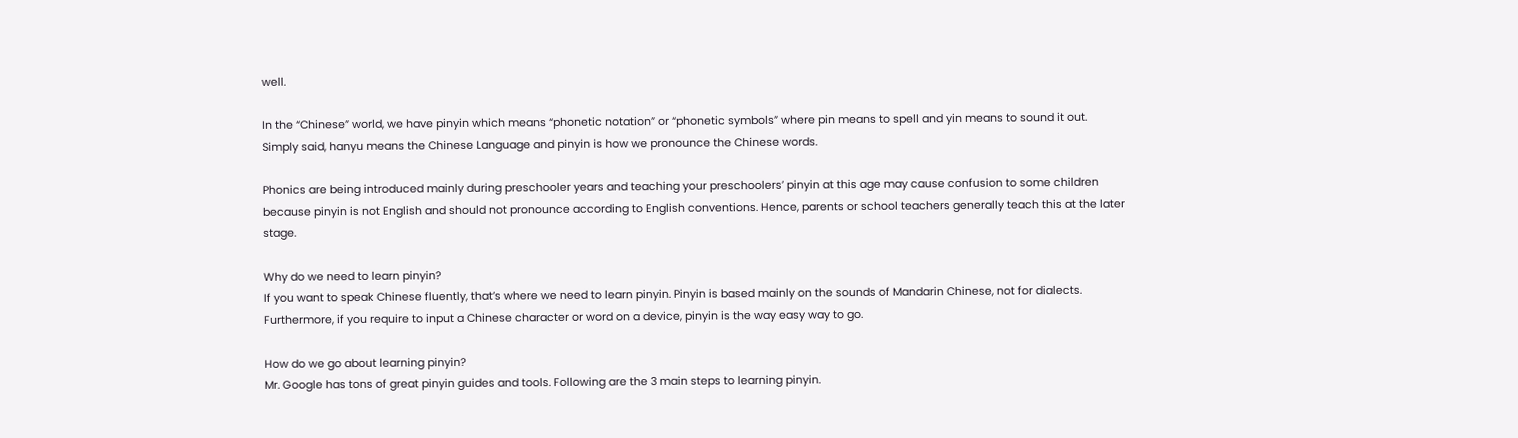well.

In the “Chinese” world, we have pinyin which means “phonetic notation” or “phonetic symbols” where pin means to spell and yin means to sound it out. Simply said, hanyu means the Chinese Language and pinyin is how we pronounce the Chinese words.

Phonics are being introduced mainly during preschooler years and teaching your preschoolers’ pinyin at this age may cause confusion to some children because pinyin is not English and should not pronounce according to English conventions. Hence, parents or school teachers generally teach this at the later stage.

Why do we need to learn pinyin?
If you want to speak Chinese fluently, that’s where we need to learn pinyin. Pinyin is based mainly on the sounds of Mandarin Chinese, not for dialects. Furthermore, if you require to input a Chinese character or word on a device, pinyin is the way easy way to go.

How do we go about learning pinyin?
Mr. Google has tons of great pinyin guides and tools. Following are the 3 main steps to learning pinyin.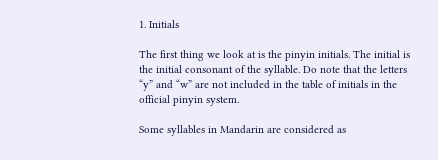1. Initials

The first thing we look at is the pinyin initials. The initial is the initial consonant of the syllable. Do note that the letters “y” and “w” are not included in the table of initials in the official pinyin system.

Some syllables in Mandarin are considered as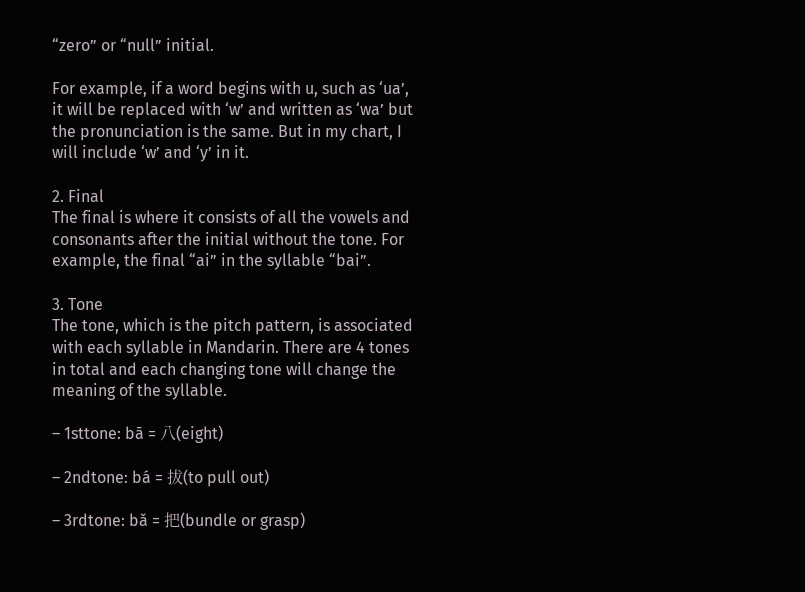“zero” or “null” initial.

For example, if a word begins with u, such as ‘ua’, it will be replaced with ‘w’ and written as ‘wa’ but the pronunciation is the same. But in my chart, I will include ‘w’ and ‘y’ in it.

2. Final
The final is where it consists of all the vowels and consonants after the initial without the tone. For example, the final “ai” in the syllable “bai”.

3. Tone
The tone, which is the pitch pattern, is associated with each syllable in Mandarin. There are 4 tones in total and each changing tone will change the meaning of the syllable.

– 1sttone: bā = 八(eight)

– 2ndtone: bá = 拔(to pull out)

– 3rdtone: bǎ = 把(bundle or grasp)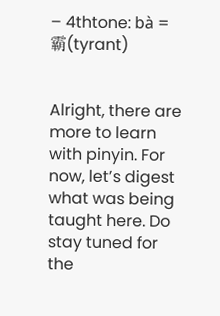– 4thtone: bà = 霸(tyrant)


Alright, there are more to learn with pinyin. For now, let’s digest what was being taught here. Do stay tuned for the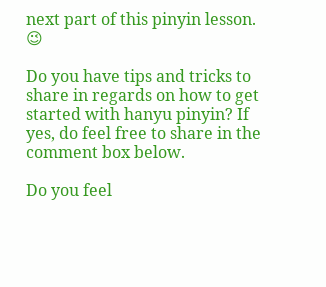next part of this pinyin lesson. 😉

Do you have tips and tricks to share in regards on how to get started with hanyu pinyin? If yes, do feel free to share in the comment box below.

Do you feel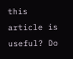this article is useful? Do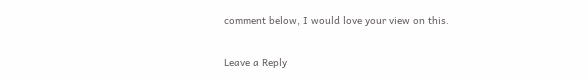comment below, I would love your view on this.


Leave a Reply